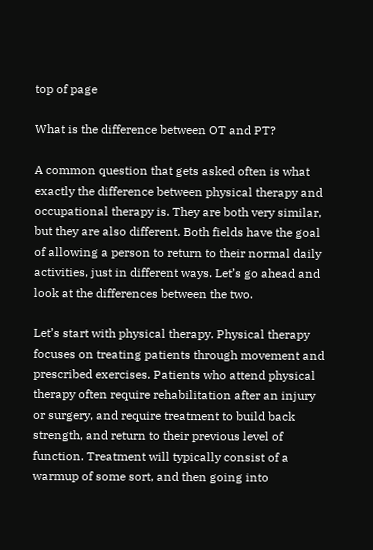top of page

What is the difference between OT and PT?

A common question that gets asked often is what exactly the difference between physical therapy and occupational therapy is. They are both very similar, but they are also different. Both fields have the goal of allowing a person to return to their normal daily activities, just in different ways. Let’s go ahead and look at the differences between the two.

Let’s start with physical therapy. Physical therapy focuses on treating patients through movement and prescribed exercises. Patients who attend physical therapy often require rehabilitation after an injury or surgery, and require treatment to build back strength, and return to their previous level of function. Treatment will typically consist of a warmup of some sort, and then going into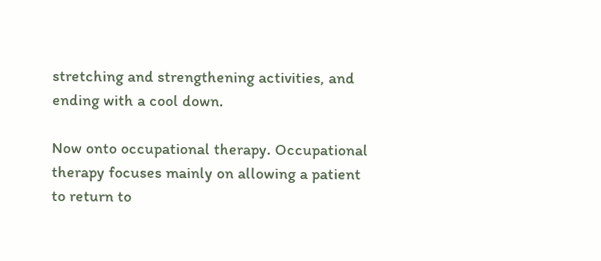stretching and strengthening activities, and ending with a cool down.

Now onto occupational therapy. Occupational therapy focuses mainly on allowing a patient to return to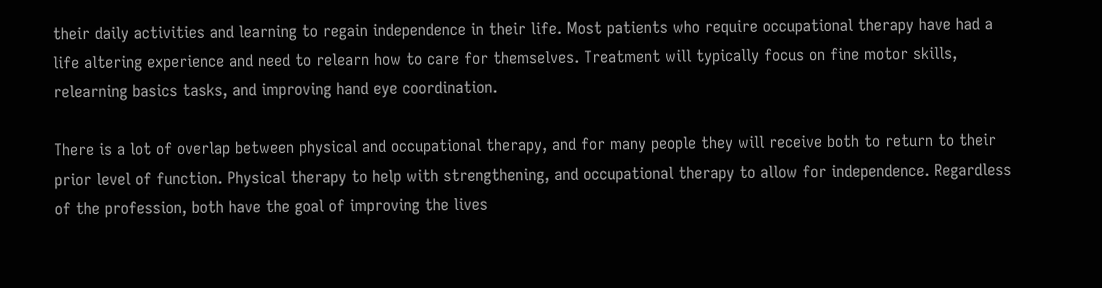their daily activities and learning to regain independence in their life. Most patients who require occupational therapy have had a life altering experience and need to relearn how to care for themselves. Treatment will typically focus on fine motor skills, relearning basics tasks, and improving hand eye coordination.

There is a lot of overlap between physical and occupational therapy, and for many people they will receive both to return to their prior level of function. Physical therapy to help with strengthening, and occupational therapy to allow for independence. Regardless of the profession, both have the goal of improving the lives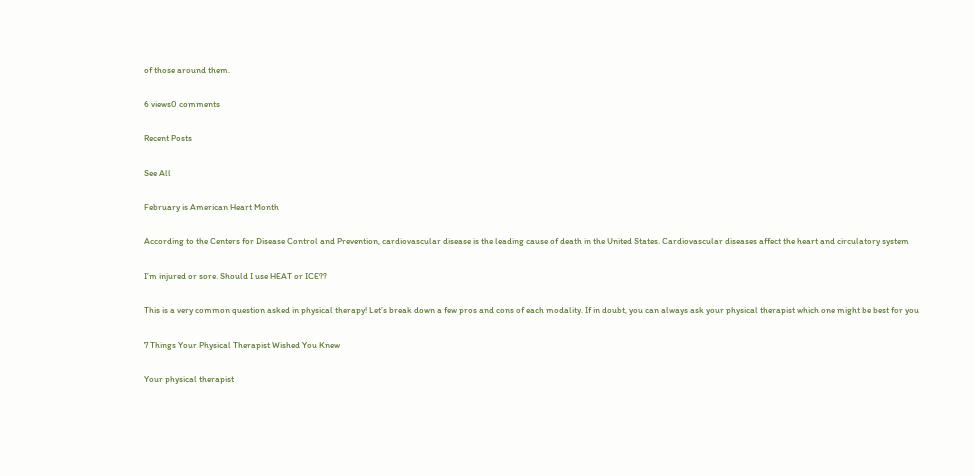of those around them.

6 views0 comments

Recent Posts

See All

February is American Heart Month

According to the Centers for Disease Control and Prevention, cardiovascular disease is the leading cause of death in the United States. Cardiovascular diseases affect the heart and circulatory system

I’m injured or sore. Should I use HEAT or ICE??

This is a very common question asked in physical therapy! Let’s break down a few pros and cons of each modality. If in doubt, you can always ask your physical therapist which one might be best for you

7 Things Your Physical Therapist Wished You Knew

Your physical therapist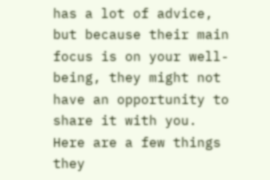has a lot of advice, but because their main focus is on your well-being, they might not have an opportunity to share it with you. Here are a few things they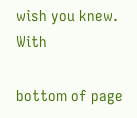wish you knew. With

bottom of page